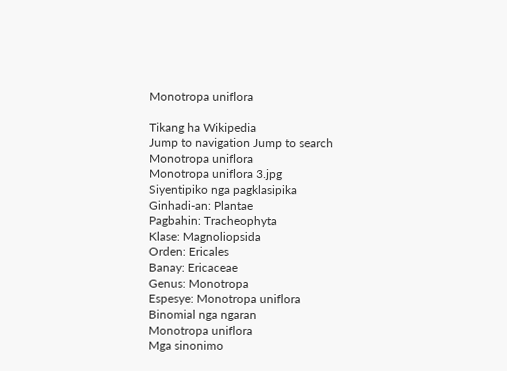Monotropa uniflora

Tikang ha Wikipedia
Jump to navigation Jump to search
Monotropa uniflora
Monotropa uniflora 3.jpg
Siyentipiko nga pagklasipika
Ginhadi-an: Plantae
Pagbahin: Tracheophyta
Klase: Magnoliopsida
Orden: Ericales
Banay: Ericaceae
Genus: Monotropa
Espesye: Monotropa uniflora
Binomial nga ngaran
Monotropa uniflora
Mga sinonimo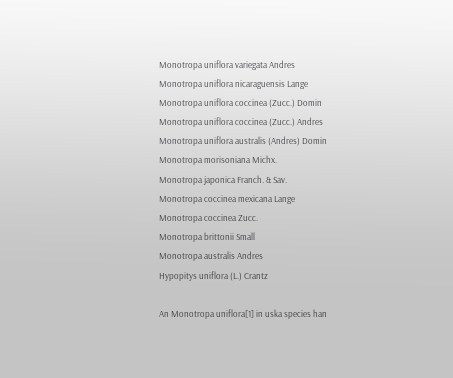Monotropa uniflora variegata Andres
Monotropa uniflora nicaraguensis Lange
Monotropa uniflora coccinea (Zucc.) Domin
Monotropa uniflora coccinea (Zucc.) Andres
Monotropa uniflora australis (Andres) Domin
Monotropa morisoniana Michx.
Monotropa japonica Franch. & Sav.
Monotropa coccinea mexicana Lange
Monotropa coccinea Zucc.
Monotropa brittonii Small
Monotropa australis Andres
Hypopitys uniflora (L.) Crantz

An Monotropa uniflora[1] in uska species han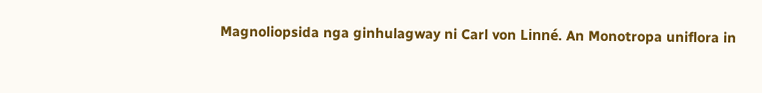Magnoliopsida nga ginhulagway ni Carl von Linné. An Monotropa uniflora in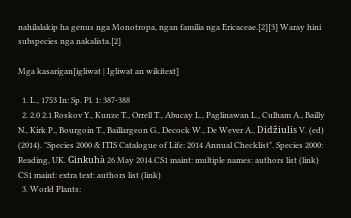nahilalakip ha genus nga Monotropa, ngan familia nga Ericaceae.[2][3] Waray hini subspecies nga nakalista.[2]

Mga kasarigan[igliwat | Igliwat an wikitext]

  1. L., 1753 In: Sp. Pl. 1: 387-388
  2. 2.0 2.1 Roskov Y., Kunze T., Orrell T., Abucay L., Paglinawan L., Culham A., Bailly N., Kirk P., Bourgoin T., Baillargeon G., Decock W., De Wever A., Didžiulis V. (ed) (2014). "Species 2000 & ITIS Catalogue of Life: 2014 Annual Checklist". Species 2000: Reading, UK. Ginkuhà 26 May 2014.CS1 maint: multiple names: authors list (link) CS1 maint: extra text: authors list (link)
  3. World Plants: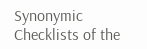Synonymic Checklists of the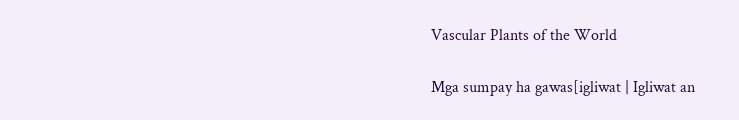Vascular Plants of the World

Mga sumpay ha gawas[igliwat | Igliwat an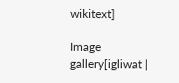wikitext]

Image gallery[igliwat |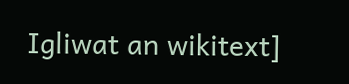Igliwat an wikitext]